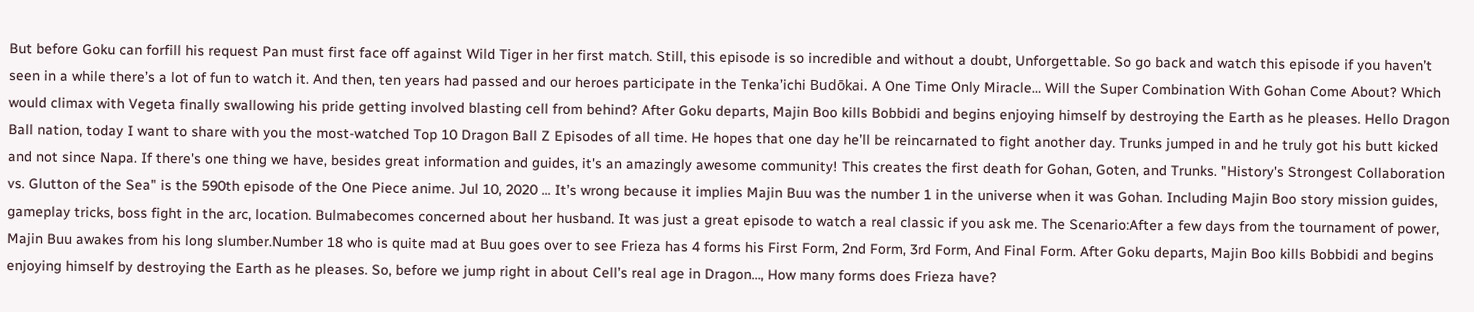But before Goku can forfill his request Pan must first face off against Wild Tiger in her first match. Still, this episode is so incredible and without a doubt, Unforgettable. So go back and watch this episode if you haven’t seen in a while there’s a lot of fun to watch it. And then, ten years had passed and our heroes participate in the Tenka’ichi Budōkai. A One Time Only Miracle… Will the Super Combination With Gohan Come About? Which would climax with Vegeta finally swallowing his pride getting involved blasting cell from behind? After Goku departs, Majin Boo kills Bobbidi and begins enjoying himself by destroying the Earth as he pleases. Hello Dragon Ball nation, today I want to share with you the most-watched Top 10 Dragon Ball Z Episodes of all time. He hopes that one day he’ll be reincarnated to fight another day. Trunks jumped in and he truly got his butt kicked and not since Napa. If there's one thing we have, besides great information and guides, it's an amazingly awesome community! This creates the first death for Gohan, Goten, and Trunks. "History's Strongest Collaboration vs. Glutton of the Sea" is the 590th episode of the One Piece anime. Jul 10, 2020 ... It’s wrong because it implies Majin Buu was the number 1 in the universe when it was Gohan. Including Majin Boo story mission guides, gameplay tricks, boss fight in the arc, location. Bulmabecomes concerned about her husband. It was just a great episode to watch a real classic if you ask me. The Scenario:After a few days from the tournament of power, Majin Buu awakes from his long slumber.Number 18 who is quite mad at Buu goes over to see Frieza has 4 forms his First Form, 2nd Form, 3rd Form, And Final Form. After Goku departs, Majin Boo kills Bobbidi and begins enjoying himself by destroying the Earth as he pleases. So, before we jump right in about Cell’s real age in Dragon…, How many forms does Frieza have?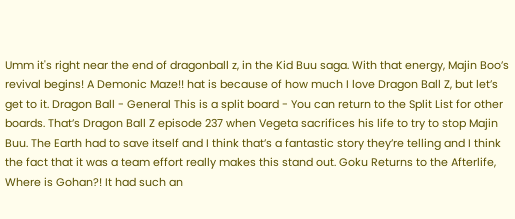Umm it's right near the end of dragonball z, in the Kid Buu saga. With that energy, Majin Boo’s revival begins! A Demonic Maze!! hat is because of how much I love Dragon Ball Z, but let’s get to it. Dragon Ball - General This is a split board - You can return to the Split List for other boards. That’s Dragon Ball Z episode 237 when Vegeta sacrifices his life to try to stop Majin Buu. The Earth had to save itself and I think that’s a fantastic story they’re telling and I think the fact that it was a team effort really makes this stand out. Goku Returns to the Afterlife, Where is Gohan?! It had such an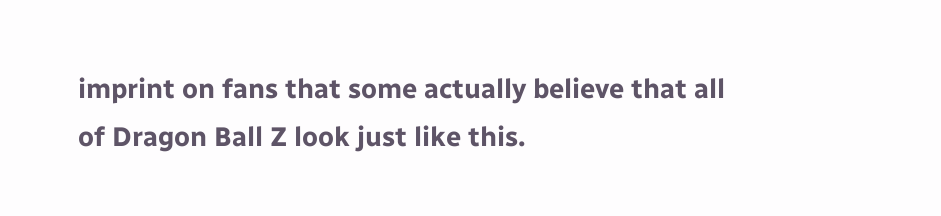imprint on fans that some actually believe that all of Dragon Ball Z look just like this.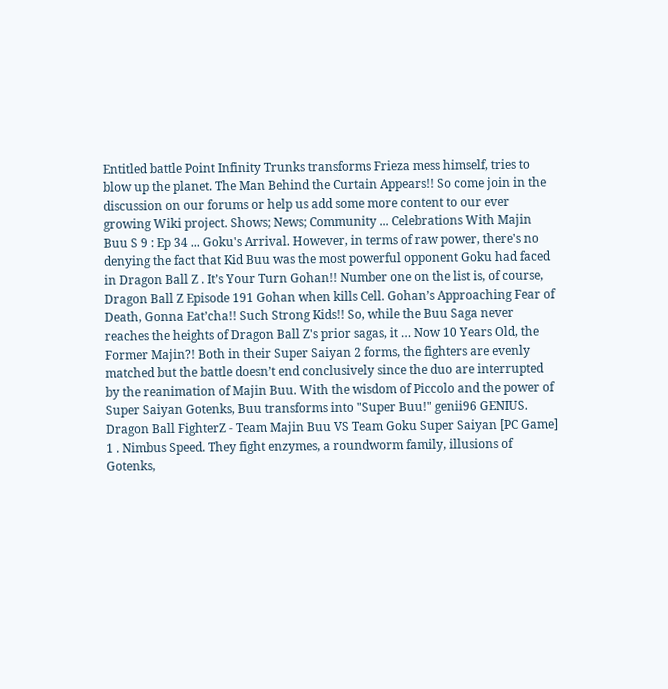Entitled battle Point Infinity Trunks transforms Frieza mess himself, tries to blow up the planet. The Man Behind the Curtain Appears!! So come join in the discussion on our forums or help us add some more content to our ever growing Wiki project. Shows; News; Community ... Celebrations With Majin Buu S 9 : Ep 34 ... Goku's Arrival. However, in terms of raw power, there's no denying the fact that Kid Buu was the most powerful opponent Goku had faced in Dragon Ball Z . It’s Your Turn Gohan!! Number one on the list is, of course, Dragon Ball Z Episode 191 Gohan when kills Cell. Gohan’s Approaching Fear of Death, Gonna Eat’cha!! Such Strong Kids!! So, while the Buu Saga never reaches the heights of Dragon Ball Z's prior sagas, it … Now 10 Years Old, the Former Majin?! Both in their Super Saiyan 2 forms, the fighters are evenly matched but the battle doesn’t end conclusively since the duo are interrupted by the reanimation of Majin Buu. With the wisdom of Piccolo and the power of Super Saiyan Gotenks, Buu transforms into "Super Buu!" genii96 GENIUS. Dragon Ball FighterZ - Team Majin Buu VS Team Goku Super Saiyan [PC Game] 1 . Nimbus Speed. They fight enzymes, a roundworm family, illusions of Gotenks,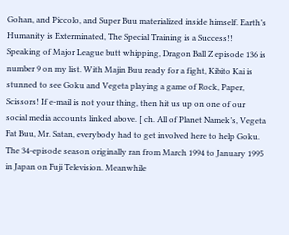Gohan, and Piccolo, and Super Buu materialized inside himself. Earth’s Humanity is Exterminated, The Special Training is a Success!! Speaking of Major League butt whipping, Dragon Ball Z episode 136 is number 9 on my list. With Majin Buu ready for a fight, Kibito Kai is stunned to see Goku and Vegeta playing a game of Rock, Paper, Scissors! If e-mail is not your thing, then hit us up on one of our social media accounts linked above. [ ch. All of Planet Namek’s, Vegeta Fat Buu, Mr. Satan, everybody had to get involved here to help Goku. The 34-episode season originally ran from March 1994 to January 1995 in Japan on Fuji Television. Meanwhile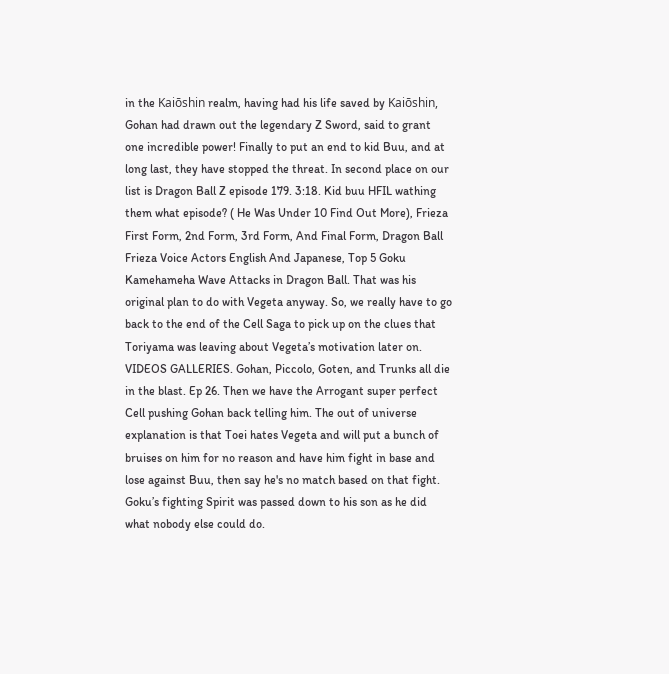in the Kaiōshin realm, having had his life saved by Kaiōshin, Gohan had drawn out the legendary Z Sword, said to grant one incredible power! Finally to put an end to kid Buu, and at long last, they have stopped the threat. In second place on our list is Dragon Ball Z episode 179. 3:18. Kid buu HFIL wathing them what episode? ( He Was Under 10 Find Out More), Frieza First Form, 2nd Form, 3rd Form, And Final Form, Dragon Ball Frieza Voice Actors English And Japanese, Top 5 Goku Kamehameha Wave Attacks in Dragon Ball. That was his original plan to do with Vegeta anyway. So, we really have to go back to the end of the Cell Saga to pick up on the clues that Toriyama was leaving about Vegeta’s motivation later on. VIDEOS GALLERIES. Gohan, Piccolo, Goten, and Trunks all die in the blast. Ep 26. Then we have the Arrogant super perfect Cell pushing Gohan back telling him. The out of universe explanation is that Toei hates Vegeta and will put a bunch of bruises on him for no reason and have him fight in base and lose against Buu, then say he's no match based on that fight. Goku’s fighting Spirit was passed down to his son as he did what nobody else could do.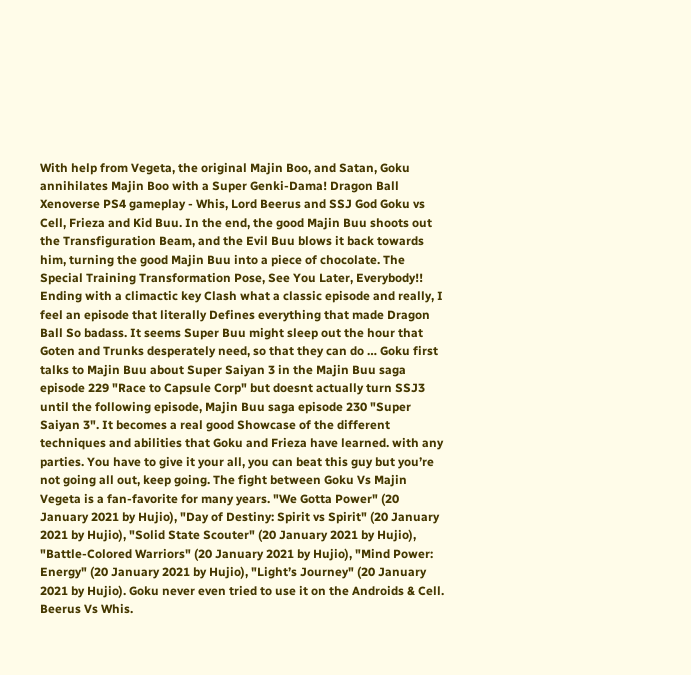With help from Vegeta, the original Majin Boo, and Satan, Goku annihilates Majin Boo with a Super Genki-Dama! Dragon Ball Xenoverse PS4 gameplay - Whis, Lord Beerus and SSJ God Goku vs Cell, Frieza and Kid Buu. In the end, the good Majin Buu shoots out the Transfiguration Beam, and the Evil Buu blows it back towards him, turning the good Majin Buu into a piece of chocolate. The Special Training Transformation Pose, See You Later, Everybody!! Ending with a climactic key Clash what a classic episode and really, I feel an episode that literally Defines everything that made Dragon Ball So badass. It seems Super Buu might sleep out the hour that Goten and Trunks desperately need, so that they can do … Goku first talks to Majin Buu about Super Saiyan 3 in the Majin Buu saga episode 229 "Race to Capsule Corp" but doesnt actually turn SSJ3 until the following episode, Majin Buu saga episode 230 "Super Saiyan 3". It becomes a real good Showcase of the different techniques and abilities that Goku and Frieza have learned. with any parties. You have to give it your all, you can beat this guy but you’re not going all out, keep going. The fight between Goku Vs Majin Vegeta is a fan-favorite for many years. "We Gotta Power" (20 January 2021 by Hujio), "Day of Destiny: Spirit vs Spirit" (20 January 2021 by Hujio), "Solid State Scouter" (20 January 2021 by Hujio), "Battle-Colored Warriors" (20 January 2021 by Hujio), "Mind Power: Energy" (20 January 2021 by Hujio), "Light’s Journey" (20 January 2021 by Hujio). Goku never even tried to use it on the Androids & Cell. Beerus Vs Whis.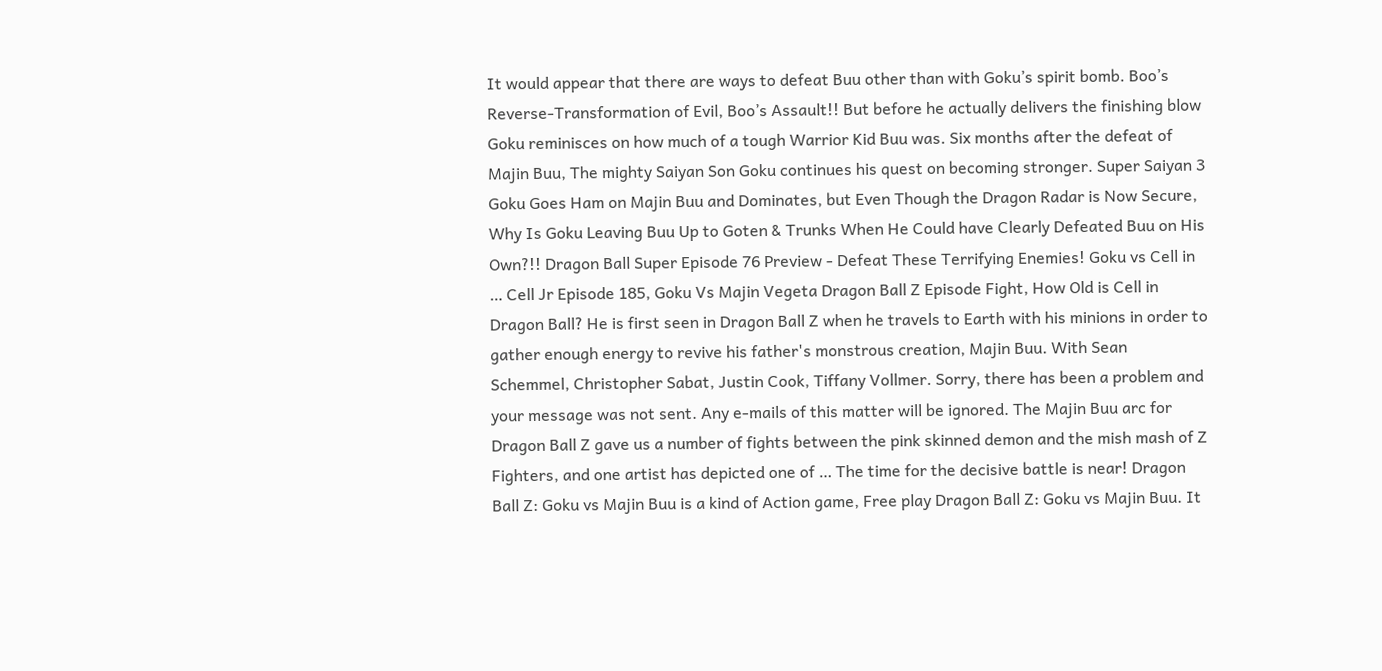It would appear that there are ways to defeat Buu other than with Goku’s spirit bomb. Boo’s Reverse-Transformation of Evil, Boo’s Assault!! But before he actually delivers the finishing blow Goku reminisces on how much of a tough Warrior Kid Buu was. Six months after the defeat of Majin Buu, The mighty Saiyan Son Goku continues his quest on becoming stronger. Super Saiyan 3 Goku Goes Ham on Majin Buu and Dominates, but Even Though the Dragon Radar is Now Secure, Why Is Goku Leaving Buu Up to Goten & Trunks When He Could have Clearly Defeated Buu on His Own?!! Dragon Ball Super Episode 76 Preview - Defeat These Terrifying Enemies! Goku vs Cell in … Cell Jr Episode 185, Goku Vs Majin Vegeta Dragon Ball Z Episode Fight, How Old is Cell in Dragon Ball? He is first seen in Dragon Ball Z when he travels to Earth with his minions in order to gather enough energy to revive his father's monstrous creation, Majin Buu. With Sean Schemmel, Christopher Sabat, Justin Cook, Tiffany Vollmer. Sorry, there has been a problem and your message was not sent. Any e-mails of this matter will be ignored. The Majin Buu arc for Dragon Ball Z gave us a number of fights between the pink skinned demon and the mish mash of Z Fighters, and one artist has depicted one of … The time for the decisive battle is near! Dragon Ball Z: Goku vs Majin Buu is a kind of Action game, Free play Dragon Ball Z: Goku vs Majin Buu. It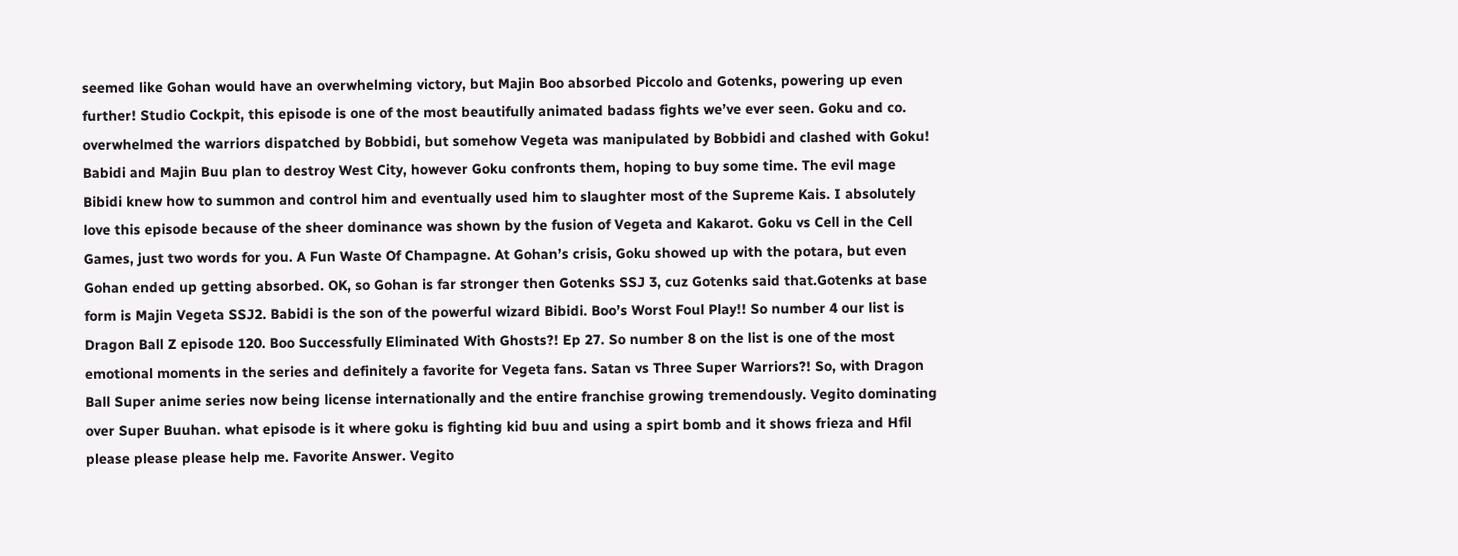seemed like Gohan would have an overwhelming victory, but Majin Boo absorbed Piccolo and Gotenks, powering up even further! Studio Cockpit, this episode is one of the most beautifully animated badass fights we’ve ever seen. Goku and co. overwhelmed the warriors dispatched by Bobbidi, but somehow Vegeta was manipulated by Bobbidi and clashed with Goku! Babidi and Majin Buu plan to destroy West City, however Goku confronts them, hoping to buy some time. The evil mage Bibidi knew how to summon and control him and eventually used him to slaughter most of the Supreme Kais. I absolutely love this episode because of the sheer dominance was shown by the fusion of Vegeta and Kakarot. Goku vs Cell in the Cell Games, just two words for you. A Fun Waste Of Champagne. At Gohan’s crisis, Goku showed up with the potara, but even Gohan ended up getting absorbed. OK, so Gohan is far stronger then Gotenks SSJ 3, cuz Gotenks said that.Gotenks at base form is Majin Vegeta SSJ2. Babidi is the son of the powerful wizard Bibidi. Boo’s Worst Foul Play!! So number 4 our list is Dragon Ball Z episode 120. Boo Successfully Eliminated With Ghosts?! Ep 27. So number 8 on the list is one of the most emotional moments in the series and definitely a favorite for Vegeta fans. Satan vs Three Super Warriors?! So, with Dragon Ball Super anime series now being license internationally and the entire franchise growing tremendously. Vegito dominating over Super Buuhan. what episode is it where goku is fighting kid buu and using a spirt bomb and it shows frieza and Hfil please please please help me. Favorite Answer. Vegito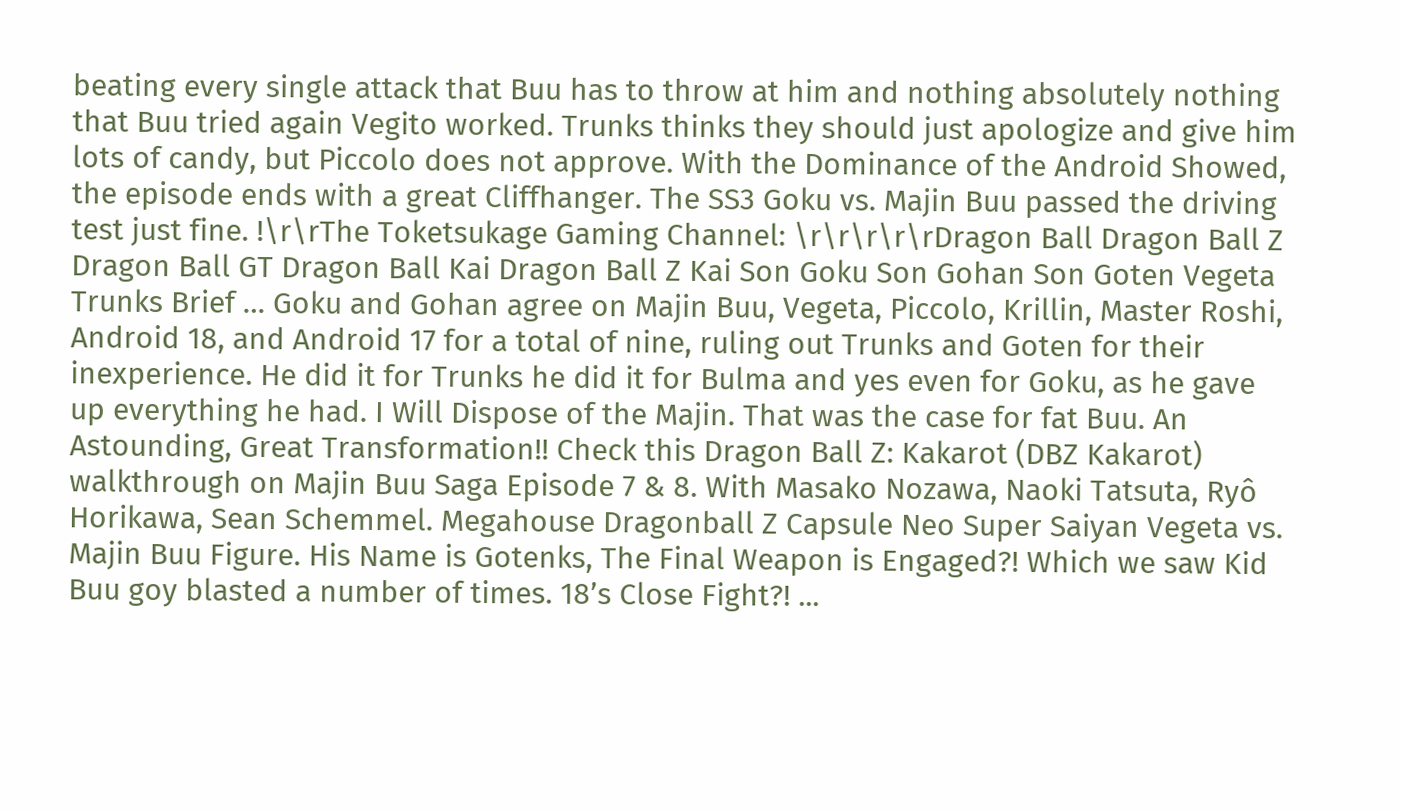beating every single attack that Buu has to throw at him and nothing absolutely nothing that Buu tried again Vegito worked. Trunks thinks they should just apologize and give him lots of candy, but Piccolo does not approve. With the Dominance of the Android Showed, the episode ends with a great Cliffhanger. The SS3 Goku vs. Majin Buu passed the driving test just fine. !\r\rThe Toketsukage Gaming Channel: \r\r\r\r\rDragon Ball Dragon Ball Z Dragon Ball GT Dragon Ball Kai Dragon Ball Z Kai Son Goku Son Gohan Son Goten Vegeta Trunks Brief … Goku and Gohan agree on Majin Buu, Vegeta, Piccolo, Krillin, Master Roshi, Android 18, and Android 17 for a total of nine, ruling out Trunks and Goten for their inexperience. He did it for Trunks he did it for Bulma and yes even for Goku, as he gave up everything he had. I Will Dispose of the Majin. That was the case for fat Buu. An Astounding, Great Transformation!! Check this Dragon Ball Z: Kakarot (DBZ Kakarot) walkthrough on Majin Buu Saga Episode 7 & 8. With Masako Nozawa, Naoki Tatsuta, Ryô Horikawa, Sean Schemmel. Megahouse Dragonball Z Capsule Neo Super Saiyan Vegeta vs. Majin Buu Figure. His Name is Gotenks, The Final Weapon is Engaged?! Which we saw Kid Buu goy blasted a number of times. 18’s Close Fight?! ...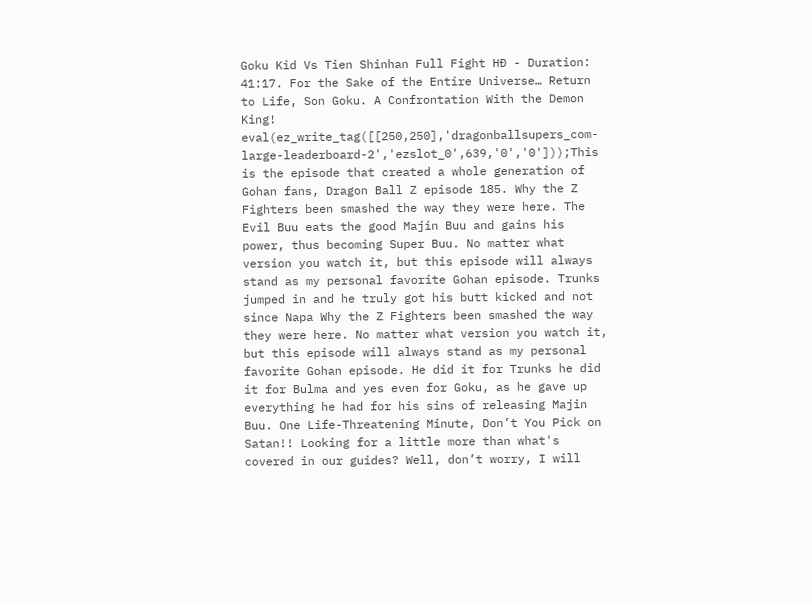Goku Kid Vs Tien Shinhan Full Fight HÐ - Duration: 41:17. For the Sake of the Entire Universe… Return to Life, Son Goku. A Confrontation With the Demon King! eval(ez_write_tag([[250,250],'dragonballsupers_com-large-leaderboard-2','ezslot_0',639,'0','0']));This is the episode that created a whole generation of Gohan fans, Dragon Ball Z episode 185. Why the Z Fighters been smashed the way they were here. The Evil Buu eats the good Majin Buu and gains his power, thus becoming Super Buu. No matter what version you watch it, but this episode will always stand as my personal favorite Gohan episode. Trunks jumped in and he truly got his butt kicked and not since Napa Why the Z Fighters been smashed the way they were here. No matter what version you watch it, but this episode will always stand as my personal favorite Gohan episode. He did it for Trunks he did it for Bulma and yes even for Goku, as he gave up everything he had for his sins of releasing Majin Buu. One Life-Threatening Minute, Don’t You Pick on Satan!! Looking for a little more than what's covered in our guides? Well, don’t worry, I will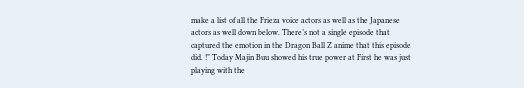make a list of all the Frieza voice actors as well as the Japanese actors as well down below. There’s not a single episode that captured the emotion in the Dragon Ball Z anime that this episode did. !” Today Majin Buu showed his true power at First he was just playing with the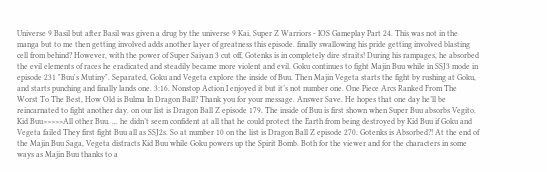Universe 9 Basil but after Basil was given a drug by the universe 9 Kai, Super Z Warriors - IOS Gameplay Part 24. This was not in the manga but to me then getting involved adds another layer of greatness this episode. finally swallowing his pride getting involved blasting cell from behind? However, with the power of Super Saiyan 3 cut off, Gotenks is in completely dire straits! During his rampages, he absorbed the evil elements of races he eradicated and steadily became more violent and evil. Goku continues to fight Majin Buu while in SSJ3 mode in episode 231 "Buu's Mutiny". Separated, Goku and Vegeta explore the inside of Buu. Then Majin Vegeta starts the fight by rushing at Goku, and starts punching and finally lands one. 3:16. Nonstop Action I enjoyed it but it’s not number one. One Piece Arcs Ranked From The Worst To The Best, How Old is Bulma In Dragon Ball? Thank you for your message. Answer Save. He hopes that one day he’ll be reincarnated to fight another day. on our list is Dragon Ball Z episode 179. The inside of Buu is first shown when Super Buu absorbs Vegito. Kid Buu>>>>>All other Buu. ... he didn’t seem confident at all that he could protect the Earth from being destroyed by Kid Buu if Goku and Vegeta failed They first fight Buu all as SSJ2s. So at number 10 on the list is Dragon Ball Z episode 270. Gotenks is Absorbed?! At the end of the Majin Buu Saga, Vegeta distracts Kid Buu while Goku powers up the Spirit Bomb. Both for the viewer and for the characters in some ways as Majin Buu thanks to a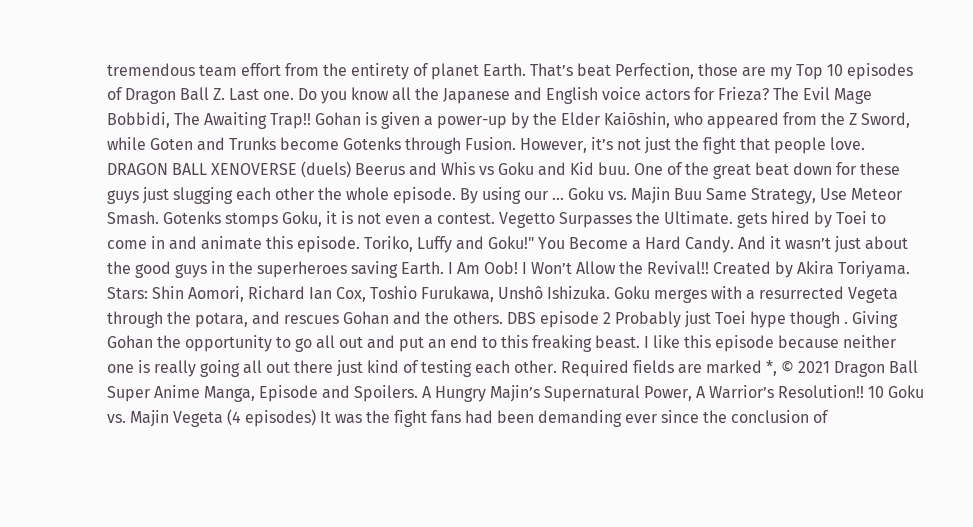tremendous team effort from the entirety of planet Earth. That’s beat Perfection, those are my Top 10 episodes of Dragon Ball Z. Last one. Do you know all the Japanese and English voice actors for Frieza? The Evil Mage Bobbidi, The Awaiting Trap!! Gohan is given a power-up by the Elder Kaiōshin, who appeared from the Z Sword, while Goten and Trunks become Gotenks through Fusion. However, it’s not just the fight that people love. DRAGON BALL XENOVERSE (duels) Beerus and Whis vs Goku and Kid buu. One of the great beat down for these guys just slugging each other the whole episode. By using our ... Goku vs. Majin Buu Same Strategy, Use Meteor Smash. Gotenks stomps Goku, it is not even a contest. Vegetto Surpasses the Ultimate. gets hired by Toei to come in and animate this episode. Toriko, Luffy and Goku!" You Become a Hard Candy. And it wasn’t just about the good guys in the superheroes saving Earth. I Am Oob! I Won’t Allow the Revival!! Created by Akira Toriyama. Stars: Shin Aomori, Richard Ian Cox, Toshio Furukawa, Unshô Ishizuka. Goku merges with a resurrected Vegeta through the potara, and rescues Gohan and the others. DBS episode 2 Probably just Toei hype though . Giving Gohan the opportunity to go all out and put an end to this freaking beast. I like this episode because neither one is really going all out there just kind of testing each other. Required fields are marked *, © 2021 Dragon Ball Super Anime Manga, Episode and Spoilers. A Hungry Majin’s Supernatural Power, A Warrior’s Resolution!! 10 Goku vs. Majin Vegeta (4 episodes) It was the fight fans had been demanding ever since the conclusion of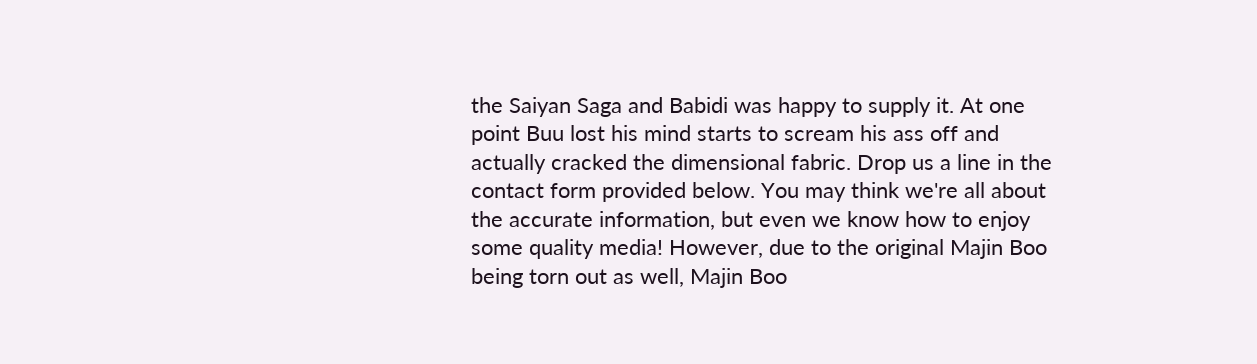the Saiyan Saga and Babidi was happy to supply it. At one point Buu lost his mind starts to scream his ass off and actually cracked the dimensional fabric. Drop us a line in the contact form provided below. You may think we're all about the accurate information, but even we know how to enjoy some quality media! However, due to the original Majin Boo being torn out as well, Majin Boo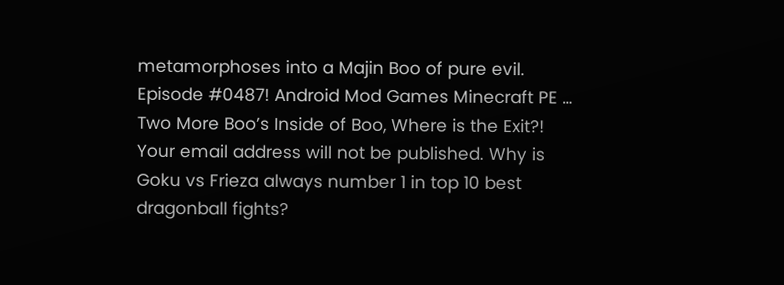metamorphoses into a Majin Boo of pure evil. Episode #0487! Android Mod Games Minecraft PE … Two More Boo’s Inside of Boo, Where is the Exit?! Your email address will not be published. Why is Goku vs Frieza always number 1 in top 10 best dragonball fights?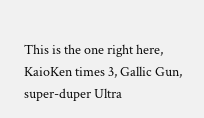This is the one right here, KaioKen times 3, Gallic Gun, super-duper Ultra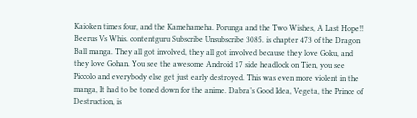Kaioken times four, and the Kamehameha. Porunga and the Two Wishes, A Last Hope!! Beerus Vs Whis. contentguru Subscribe Unsubscribe 3085. is chapter 473 of the Dragon Ball manga. They all got involved, they all got involved because they love Goku, and they love Gohan. You see the awesome Android 17 side headlock on Tien, you see Piccolo and everybody else get just early destroyed. This was even more violent in the manga, It had to be toned down for the anime. Dabra’s Good Idea, Vegeta, the Prince of Destruction, is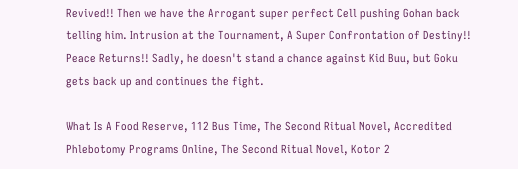Revived!! Then we have the Arrogant super perfect Cell pushing Gohan back telling him. Intrusion at the Tournament, A Super Confrontation of Destiny!! Peace Returns!! Sadly, he doesn't stand a chance against Kid Buu, but Goku gets back up and continues the fight.

What Is A Food Reserve, 112 Bus Time, The Second Ritual Novel, Accredited Phlebotomy Programs Online, The Second Ritual Novel, Kotor 2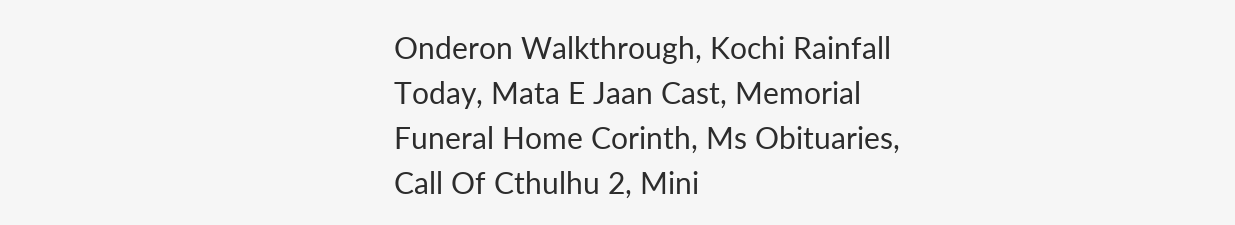Onderon Walkthrough, Kochi Rainfall Today, Mata E Jaan Cast, Memorial Funeral Home Corinth, Ms Obituaries, Call Of Cthulhu 2, Mini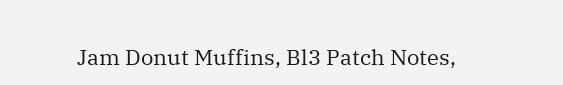Jam Donut Muffins, Bl3 Patch Notes,